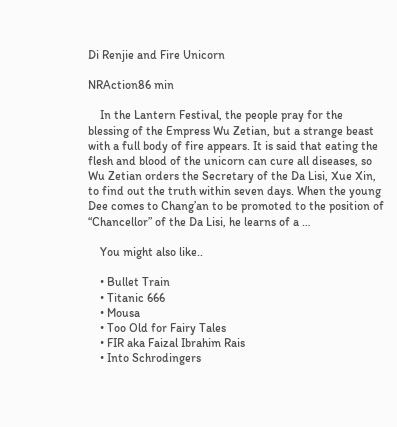Di Renjie and Fire Unicorn

NRAction86 min

    In the Lantern Festival, the people pray for the blessing of the Empress Wu Zetian, but a strange beast with a full body of fire appears. It is said that eating the flesh and blood of the unicorn can cure all diseases, so Wu Zetian orders the Secretary of the Da Lisi, Xue Xin, to find out the truth within seven days. When the young Dee comes to Chang’an to be promoted to the position of “Chancellor” of the Da Lisi, he learns of a …

    You might also like..

    • Bullet Train
    • Titanic 666
    • Mousa
    • Too Old for Fairy Tales
    • FIR aka Faizal Ibrahim Rais
    • Into Schrodingers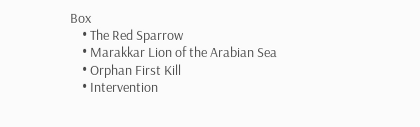Box
    • The Red Sparrow
    • Marakkar Lion of the Arabian Sea
    • Orphan First Kill
    • Intervention